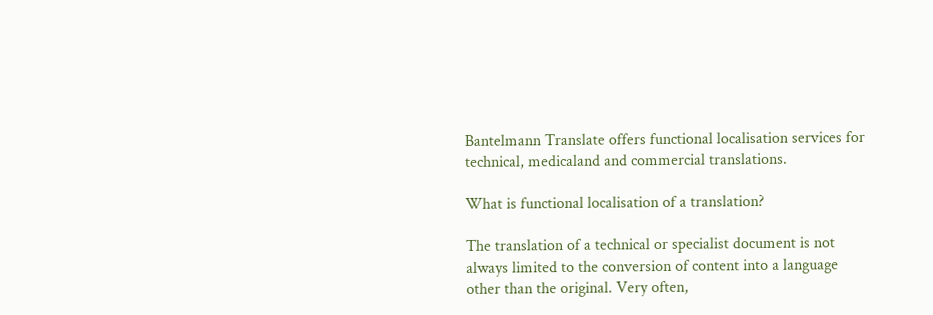Bantelmann Translate offers functional localisation services for technical, medicaland and commercial translations.

What is functional localisation of a translation?

The translation of a technical or specialist document is not always limited to the conversion of content into a language other than the original. Very often,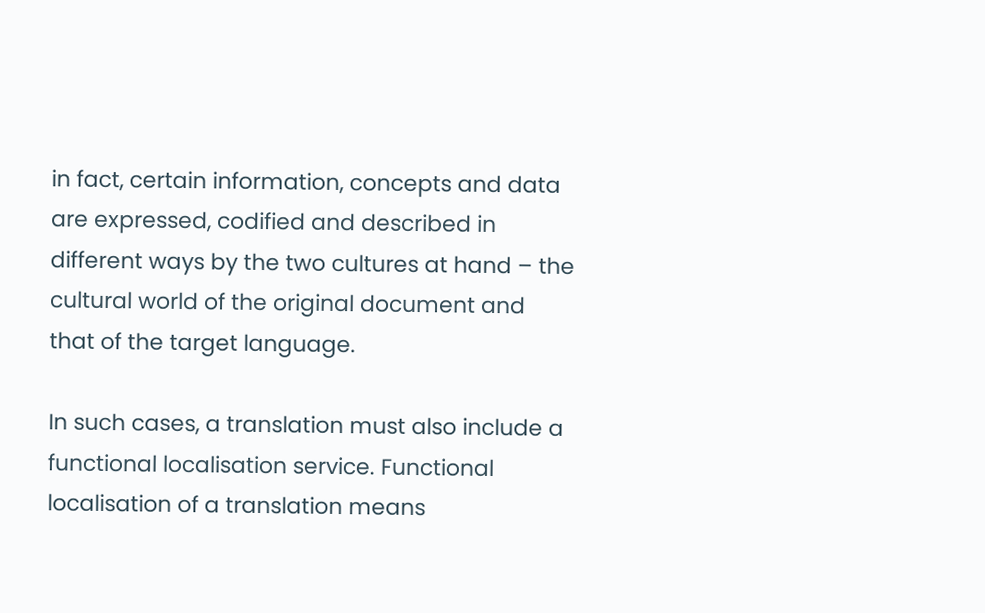in fact, certain information, concepts and data are expressed, codified and described in different ways by the two cultures at hand – the cultural world of the original document and that of the target language.

In such cases, a translation must also include a functional localisation service. Functional localisation of a translation means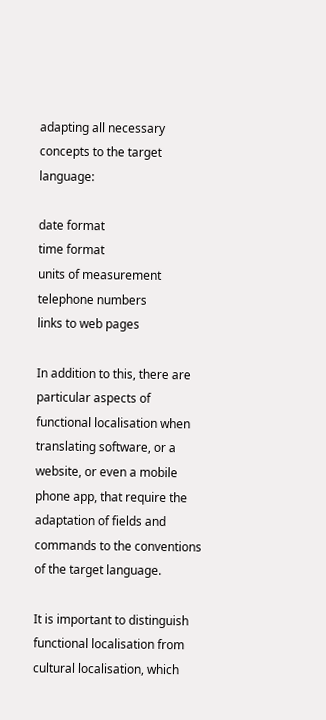adapting all necessary concepts to the target language:

date format
time format
units of measurement
telephone numbers
links to web pages

In addition to this, there are particular aspects of functional localisation when translating software, or a website, or even a mobile phone app, that require the adaptation of fields and commands to the conventions of the target language.

It is important to distinguish functional localisation from cultural localisation, which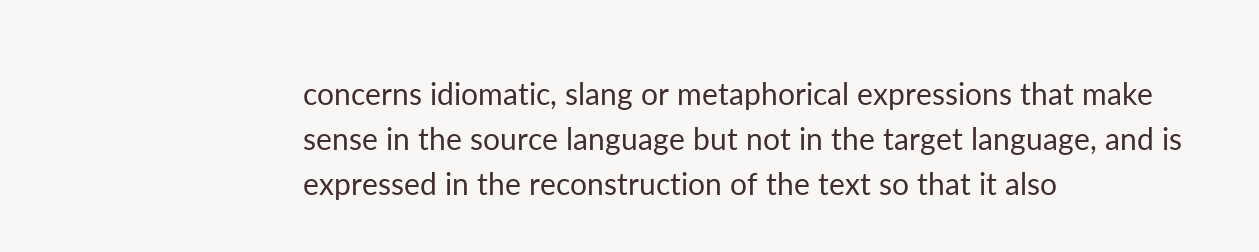concerns idiomatic, slang or metaphorical expressions that make sense in the source language but not in the target language, and is expressed in the reconstruction of the text so that it also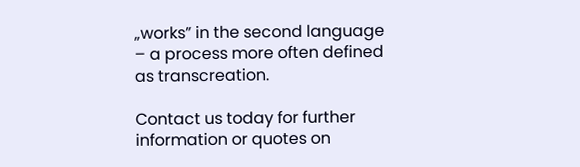„works” in the second language – a process more often defined as transcreation.

Contact us today for further information or quotes on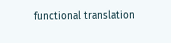functional translation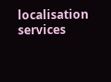localisation services